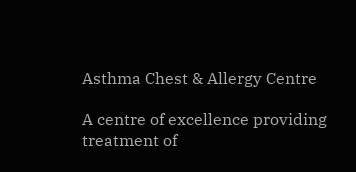Asthma Chest & Allergy Centre

A centre of excellence providing treatment of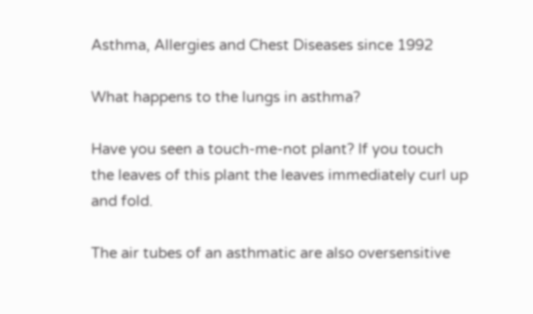Asthma, Allergies and Chest Diseases since 1992

What happens to the lungs in asthma?

Have you seen a touch-me-not plant? If you touch the leaves of this plant the leaves immediately curl up and fold.

The air tubes of an asthmatic are also oversensitive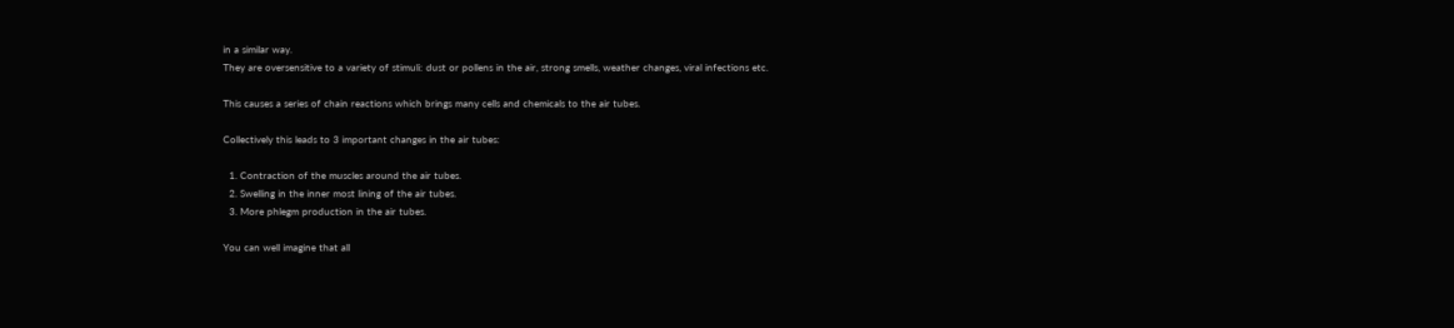in a similar way.
They are oversensitive to a variety of stimuli: dust or pollens in the air, strong smells, weather changes, viral infections etc.

This causes a series of chain reactions which brings many cells and chemicals to the air tubes.

Collectively this leads to 3 important changes in the air tubes:

  1. Contraction of the muscles around the air tubes.
  2. Swelling in the inner most lining of the air tubes.
  3. More phlegm production in the air tubes.

You can well imagine that all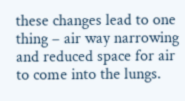these changes lead to one thing – air way narrowing and reduced space for air to come into the lungs.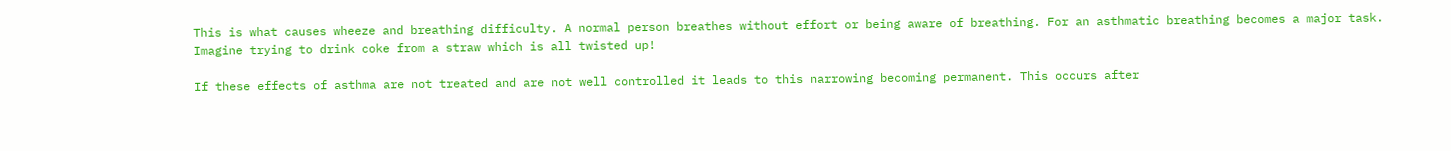This is what causes wheeze and breathing difficulty. A normal person breathes without effort or being aware of breathing. For an asthmatic breathing becomes a major task. Imagine trying to drink coke from a straw which is all twisted up!

If these effects of asthma are not treated and are not well controlled it leads to this narrowing becoming permanent. This occurs after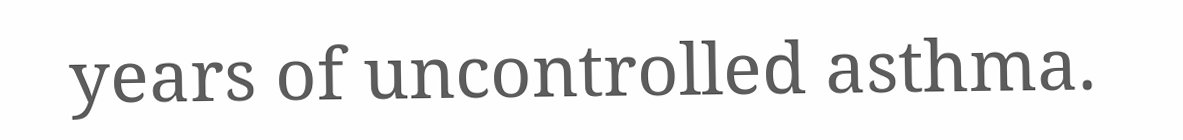years of uncontrolled asthma.